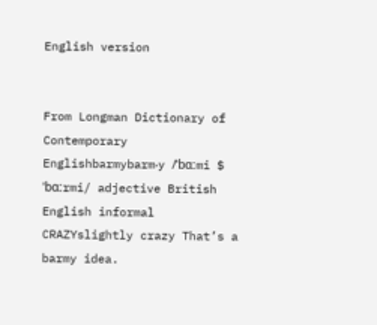English version


From Longman Dictionary of Contemporary Englishbarmybarm‧y /ˈbɑːmi $ ˈbɑːrmi/ adjective British English informal  CRAZYslightly crazy That’s a barmy idea.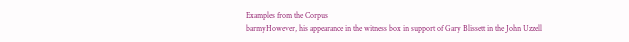Examples from the Corpus
barmyHowever, his appearance in the witness box in support of Gary Blissett in the John Uzzell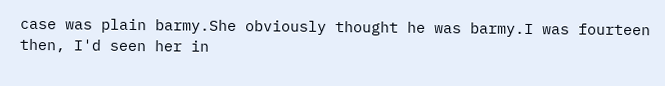case was plain barmy.She obviously thought he was barmy.I was fourteen then, I'd seen her in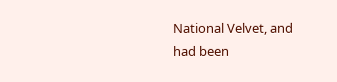National Velvet, and had been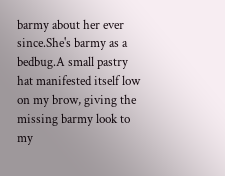barmy about her ever since.She's barmy as a bedbug.A small pastry hat manifested itself low on my brow, giving the missing barmy look to my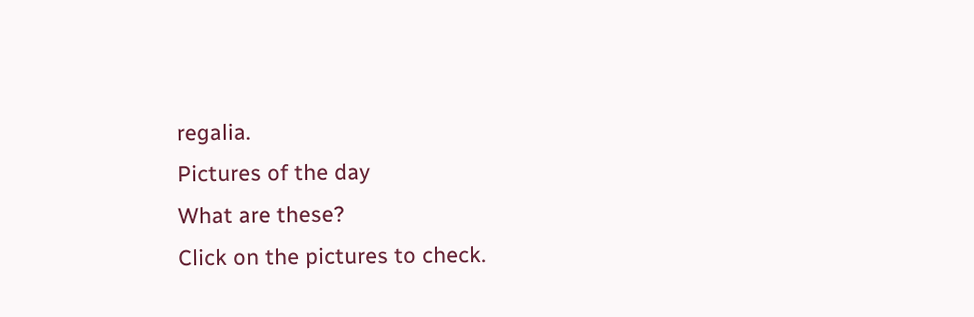regalia.
Pictures of the day
What are these?
Click on the pictures to check.